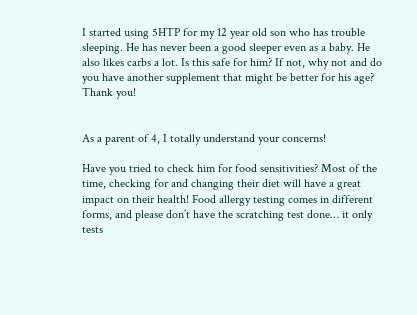I started using 5HTP for my 12 year old son who has trouble sleeping. He has never been a good sleeper even as a baby. He also likes carbs a lot. Is this safe for him? If not, why not and do you have another supplement that might be better for his age? Thank you!


As a parent of 4, I totally understand your concerns!

Have you tried to check him for food sensitivities? Most of the time, checking for and changing their diet will have a great impact on their health! Food allergy testing comes in different forms, and please don’t have the scratching test done… it only tests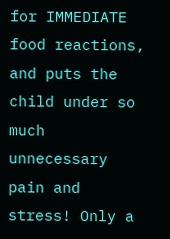for IMMEDIATE food reactions, and puts the child under so much unnecessary pain and stress! Only a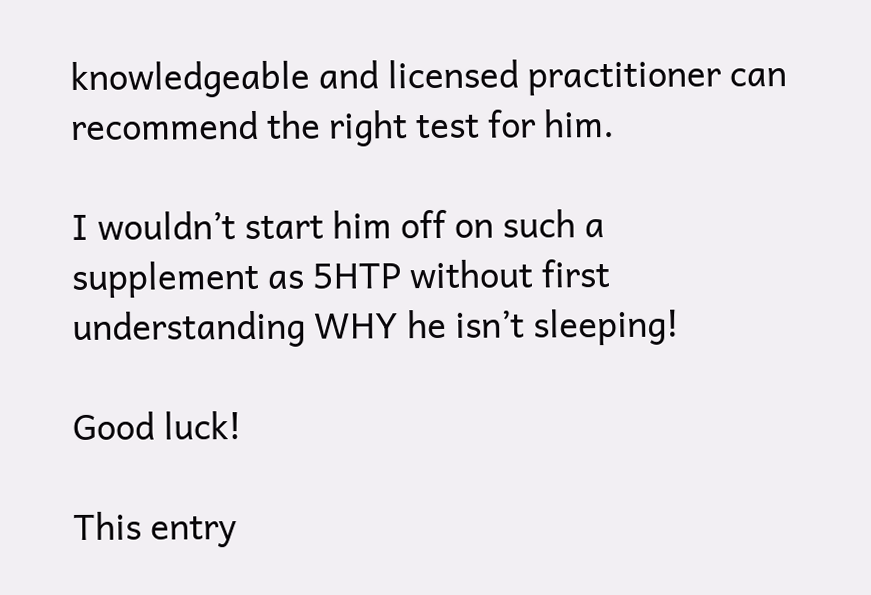knowledgeable and licensed practitioner can recommend the right test for him.

I wouldn’t start him off on such a supplement as 5HTP without first understanding WHY he isn’t sleeping!

Good luck!

This entry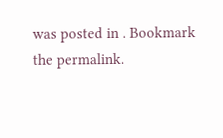was posted in . Bookmark the permalink.